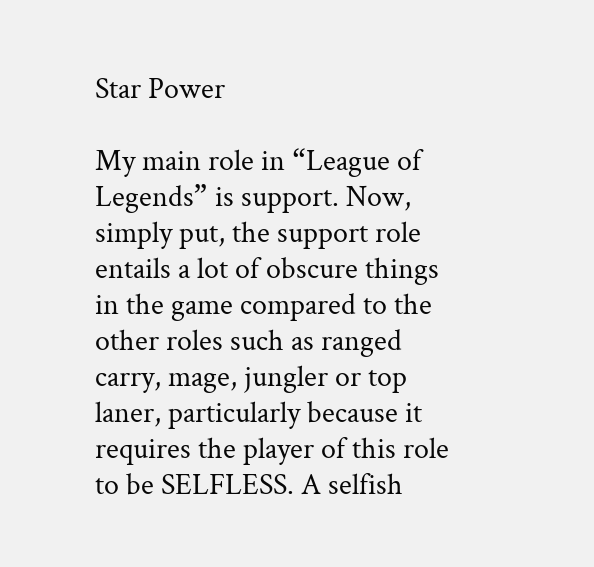Star Power

My main role in “League of Legends” is support. Now, simply put, the support role entails a lot of obscure things in the game compared to the other roles such as ranged carry, mage, jungler or top laner, particularly because it requires the player of this role to be SELFLESS. A selfish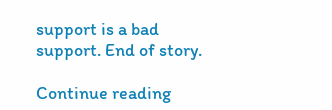support is a bad support. End of story.

Continue reading